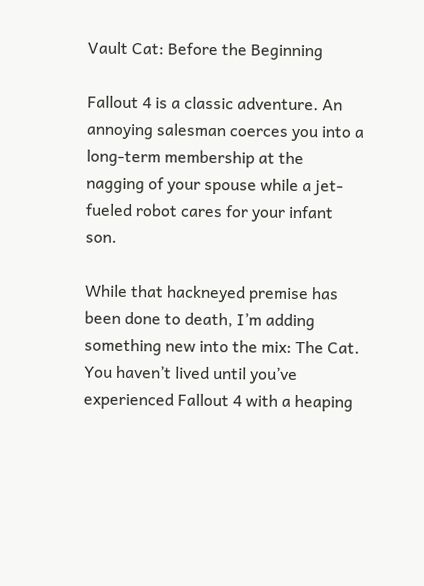Vault Cat: Before the Beginning

Fallout 4 is a classic adventure. An annoying salesman coerces you into a long-term membership at the nagging of your spouse while a jet-fueled robot cares for your infant son.

While that hackneyed premise has been done to death, I’m adding something new into the mix: The Cat. You haven’t lived until you’ve experienced Fallout 4 with a heaping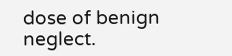dose of benign neglect.